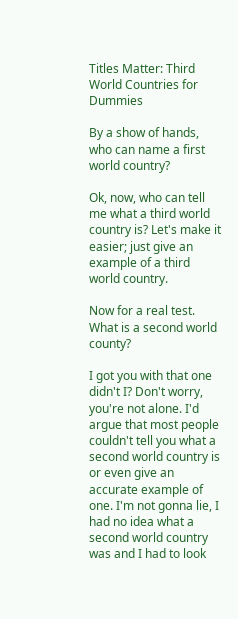Titles Matter: Third World Countries for Dummies

By a show of hands, who can name a first world country?

Ok, now, who can tell me what a third world country is? Let's make it easier; just give an example of a third world country.

Now for a real test. What is a second world county?

I got you with that one didn't I? Don't worry, you're not alone. I'd argue that most people couldn't tell you what a second world country is or even give an accurate example of one. I'm not gonna lie, I had no idea what a second world country was and I had to look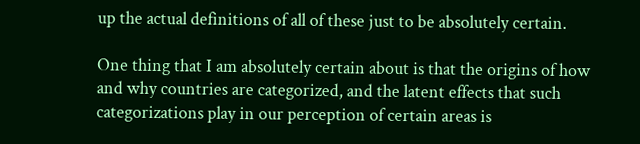up the actual definitions of all of these just to be absolutely certain.

One thing that I am absolutely certain about is that the origins of how and why countries are categorized, and the latent effects that such categorizations play in our perception of certain areas is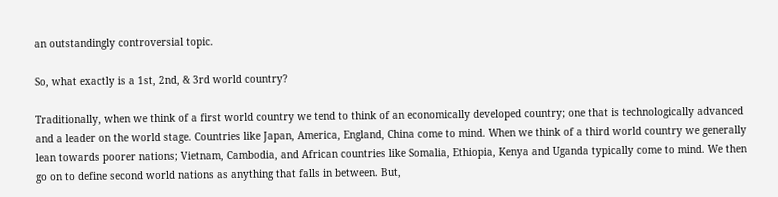an outstandingly controversial topic.

So, what exactly is a 1st, 2nd, & 3rd world country?

Traditionally, when we think of a first world country we tend to think of an economically developed country; one that is technologically advanced and a leader on the world stage. Countries like Japan, America, England, China come to mind. When we think of a third world country we generally lean towards poorer nations; Vietnam, Cambodia, and African countries like Somalia, Ethiopia, Kenya and Uganda typically come to mind. We then go on to define second world nations as anything that falls in between. But,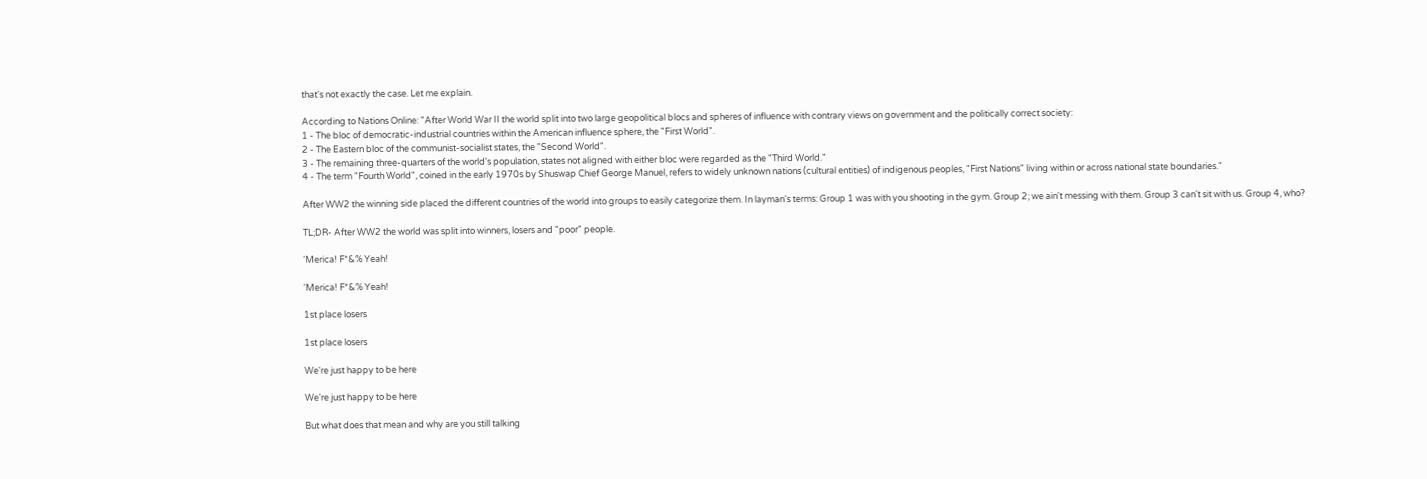that's not exactly the case. Let me explain.

According to Nations Online: "After World War II the world split into two large geopolitical blocs and spheres of influence with contrary views on government and the politically correct society:
1 - The bloc of democratic-industrial countries within the American influence sphere, the "First World".
2 - The Eastern bloc of the communist-socialist states, the "Second World".
3 - The remaining three-quarters of the world's population, states not aligned with either bloc were regarded as the "Third World."
4 - The term "Fourth World", coined in the early 1970s by Shuswap Chief George Manuel, refers to widely unknown nations (cultural entities) of indigenous peoples, "First Nations" living within or across national state boundaries."

After WW2 the winning side placed the different countries of the world into groups to easily categorize them. In layman's terms: Group 1 was with you shooting in the gym. Group 2; we ain't messing with them. Group 3 can't sit with us. Group 4, who?

TL;DR- After WW2 the world was split into winners, losers and "poor" people.

'Merica! F*&% Yeah!

'Merica! F*&% Yeah!

1st place losers

1st place losers

We're just happy to be here

We're just happy to be here

But what does that mean and why are you still talking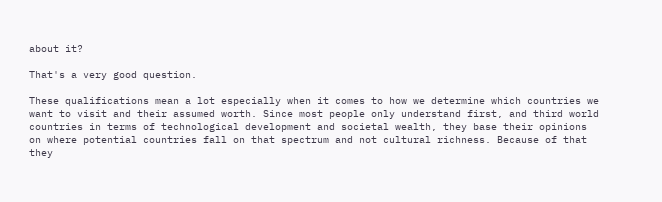about it?

That's a very good question.

These qualifications mean a lot especially when it comes to how we determine which countries we want to visit and their assumed worth. Since most people only understand first, and third world countries in terms of technological development and societal wealth, they base their opinions on where potential countries fall on that spectrum and not cultural richness. Because of that they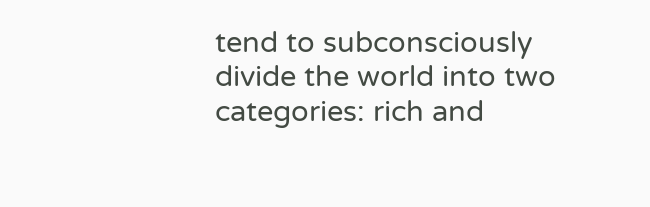tend to subconsciously divide the world into two categories: rich and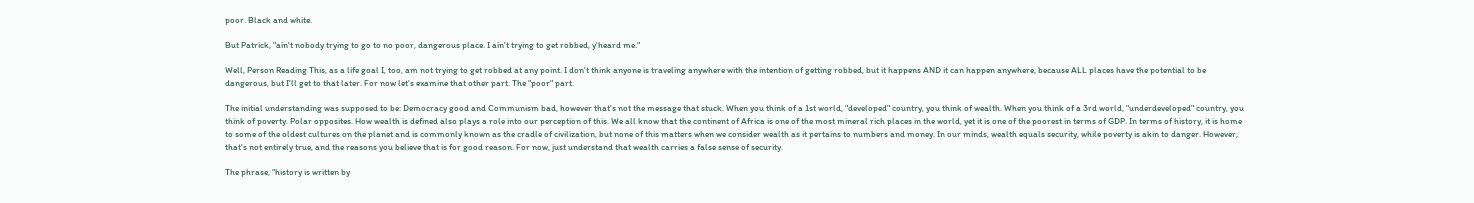poor. Black and white.

But Patrick, "ain't nobody trying to go to no poor, dangerous place. I ain't trying to get robbed, y'heard me."

Well, Person Reading This, as a life goal I, too, am not trying to get robbed at any point. I don't think anyone is traveling anywhere with the intention of getting robbed, but it happens AND it can happen anywhere, because ALL places have the potential to be dangerous, but I'll get to that later. For now let's examine that other part. The "poor" part.

The initial understanding was supposed to be: Democracy good and Communism bad, however that's not the message that stuck. When you think of a 1st world, "developed" country, you think of wealth. When you think of a 3rd world, "underdeveloped" country, you think of poverty. Polar opposites. How wealth is defined also plays a role into our perception of this. We all know that the continent of Africa is one of the most mineral rich places in the world, yet it is one of the poorest in terms of GDP. In terms of history, it is home to some of the oldest cultures on the planet and is commonly known as the cradle of civilization, but none of this matters when we consider wealth as it pertains to numbers and money. In our minds, wealth equals security, while poverty is akin to danger. However, that's not entirely true, and the reasons you believe that is for good reason. For now, just understand that wealth carries a false sense of security.

The phrase, "history is written by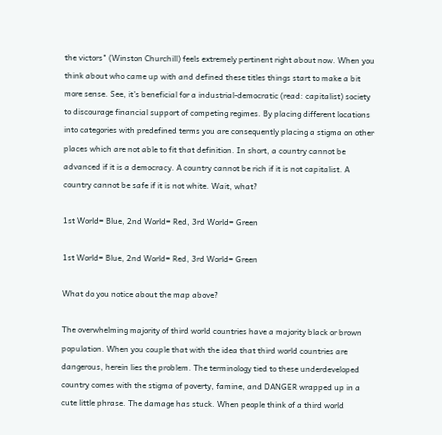the victors" (Winston Churchill) feels extremely pertinent right about now. When you think about who came up with and defined these titles things start to make a bit more sense. See, it's beneficial for a industrial-democratic (read: capitalist) society to discourage financial support of competing regimes. By placing different locations into categories with predefined terms you are consequently placing a stigma on other places which are not able to fit that definition. In short, a country cannot be advanced if it is a democracy. A country cannot be rich if it is not capitalist. A country cannot be safe if it is not white. Wait, what?

1st World= Blue, 2nd World= Red, 3rd World= Green

1st World= Blue, 2nd World= Red, 3rd World= Green

What do you notice about the map above?

The overwhelming majority of third world countries have a majority black or brown population. When you couple that with the idea that third world countries are dangerous, herein lies the problem. The terminology tied to these underdeveloped country comes with the stigma of poverty, famine, and DANGER wrapped up in a cute little phrase. The damage has stuck. When people think of a third world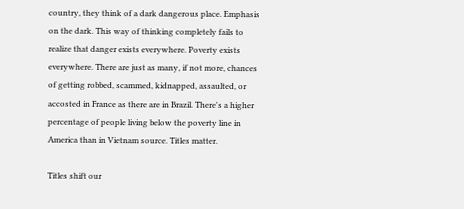country, they think of a dark dangerous place. Emphasis on the dark. This way of thinking completely fails to realize that danger exists everywhere. Poverty exists everywhere. There are just as many, if not more, chances of getting robbed, scammed, kidnapped, assaulted, or accosted in France as there are in Brazil. There's a higher percentage of people living below the poverty line in America than in Vietnam source. Titles matter.

Titles shift our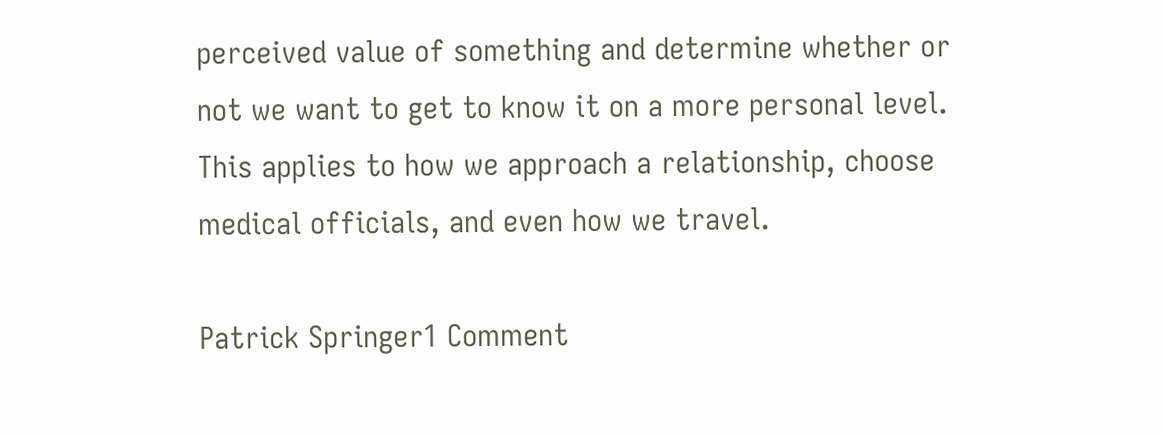perceived value of something and determine whether or not we want to get to know it on a more personal level. This applies to how we approach a relationship, choose medical officials, and even how we travel.

Patrick Springer1 Comment